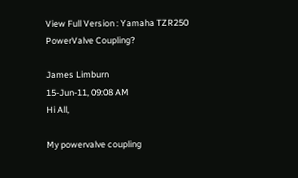View Full Version : Yamaha TZR250 PowerValve Coupling?

James Limburn
15-Jun-11, 09:08 AM
Hi All,

My powervalve coupling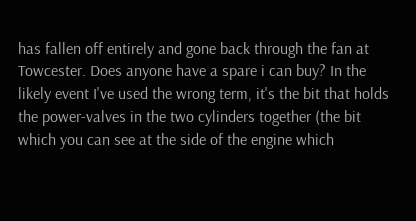has fallen off entirely and gone back through the fan at Towcester. Does anyone have a spare i can buy? In the likely event I've used the wrong term, it's the bit that holds the power-valves in the two cylinders together (the bit which you can see at the side of the engine which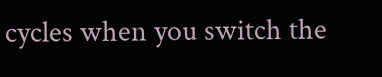cycles when you switch the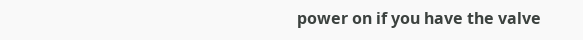power on if you have the valve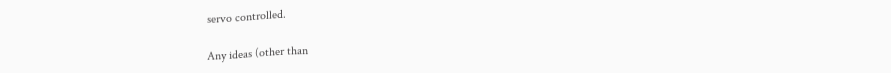servo controlled.

Any ideas (other than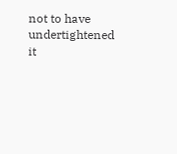not to have undertightened it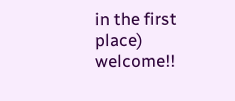in the first place) welcome!!